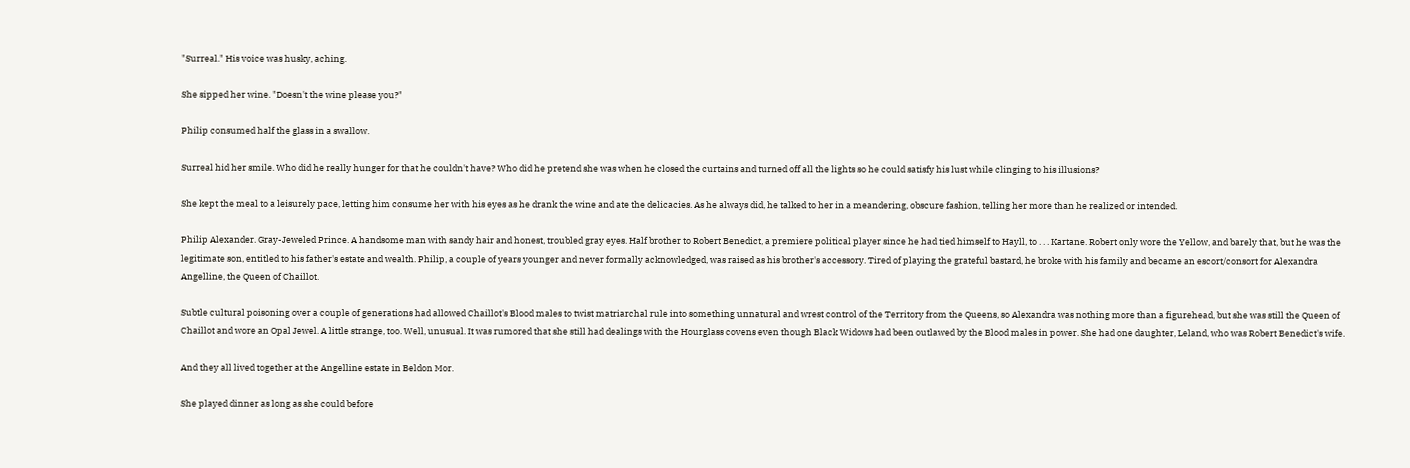"Surreal." His voice was husky, aching.

She sipped her wine. "Doesn't the wine please you?"

Philip consumed half the glass in a swallow.

Surreal hid her smile. Who did he really hunger for that he couldn't have? Who did he pretend she was when he closed the curtains and turned off all the lights so he could satisfy his lust while clinging to his illusions?

She kept the meal to a leisurely pace, letting him consume her with his eyes as he drank the wine and ate the delicacies. As he always did, he talked to her in a meandering, obscure fashion, telling her more than he realized or intended.

Philip Alexander. Gray-Jeweled Prince. A handsome man with sandy hair and honest, troubled gray eyes. Half brother to Robert Benedict, a premiere political player since he had tied himself to Hayll, to . . . Kartane. Robert only wore the Yellow, and barely that, but he was the legitimate son, entitled to his father's estate and wealth. Philip, a couple of years younger and never formally acknowledged, was raised as his brother's accessory. Tired of playing the grateful bastard, he broke with his family and became an escort/consort for Alexandra Angelline, the Queen of Chaillot.

Subtle cultural poisoning over a couple of generations had allowed Chaillot's Blood males to twist matriarchal rule into something unnatural and wrest control of the Territory from the Queens, so Alexandra was nothing more than a figurehead, but she was still the Queen of Chaillot and wore an Opal Jewel. A little strange, too. Well, unusual. It was rumored that she still had dealings with the Hourglass covens even though Black Widows had been outlawed by the Blood males in power. She had one daughter, Leland, who was Robert Benedict's wife.

And they all lived together at the Angelline estate in Beldon Mor.

She played dinner as long as she could before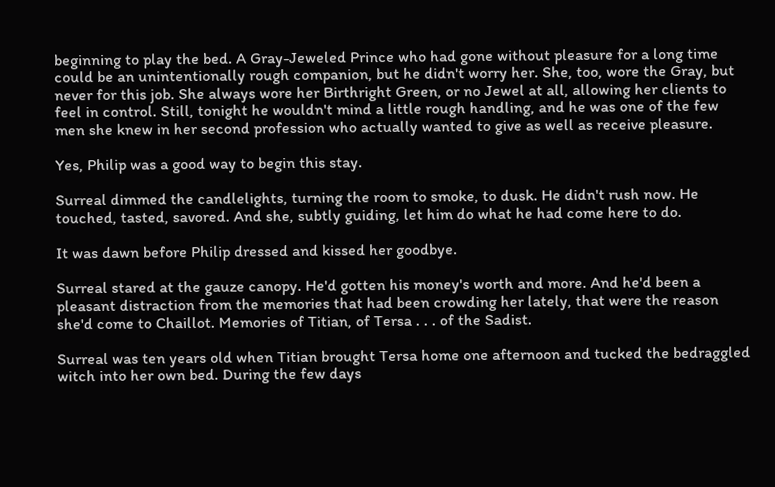beginning to play the bed. A Gray-Jeweled Prince who had gone without pleasure for a long time could be an unintentionally rough companion, but he didn't worry her. She, too, wore the Gray, but never for this job. She always wore her Birthright Green, or no Jewel at all, allowing her clients to feel in control. Still, tonight he wouldn't mind a little rough handling, and he was one of the few men she knew in her second profession who actually wanted to give as well as receive pleasure.

Yes, Philip was a good way to begin this stay.

Surreal dimmed the candlelights, turning the room to smoke, to dusk. He didn't rush now. He touched, tasted, savored. And she, subtly guiding, let him do what he had come here to do.

It was dawn before Philip dressed and kissed her goodbye.

Surreal stared at the gauze canopy. He'd gotten his money's worth and more. And he'd been a pleasant distraction from the memories that had been crowding her lately, that were the reason she'd come to Chaillot. Memories of Titian, of Tersa . . . of the Sadist.

Surreal was ten years old when Titian brought Tersa home one afternoon and tucked the bedraggled witch into her own bed. During the few days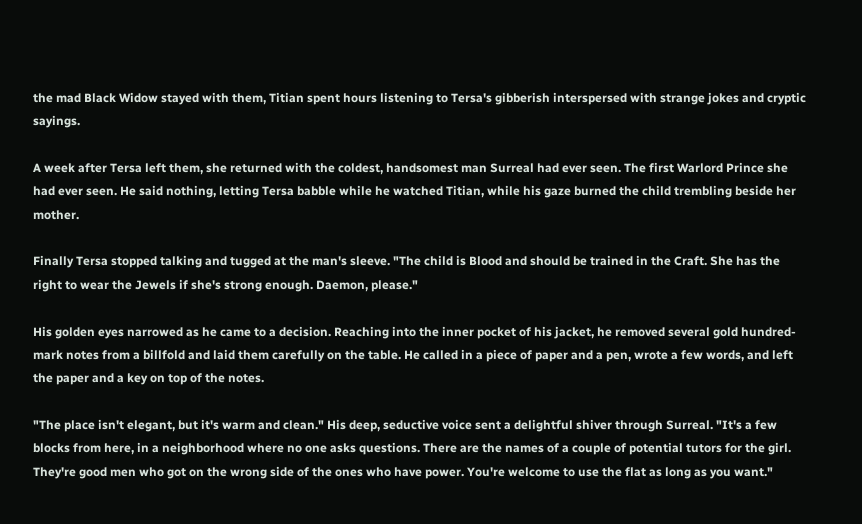the mad Black Widow stayed with them, Titian spent hours listening to Tersa's gibberish interspersed with strange jokes and cryptic sayings.

A week after Tersa left them, she returned with the coldest, handsomest man Surreal had ever seen. The first Warlord Prince she had ever seen. He said nothing, letting Tersa babble while he watched Titian, while his gaze burned the child trembling beside her mother.

Finally Tersa stopped talking and tugged at the man's sleeve. "The child is Blood and should be trained in the Craft. She has the right to wear the Jewels if she's strong enough. Daemon, please."

His golden eyes narrowed as he came to a decision. Reaching into the inner pocket of his jacket, he removed several gold hundred-mark notes from a billfold and laid them carefully on the table. He called in a piece of paper and a pen, wrote a few words, and left the paper and a key on top of the notes.

"The place isn't elegant, but it's warm and clean." His deep, seductive voice sent a delightful shiver through Surreal. "It's a few blocks from here, in a neighborhood where no one asks questions. There are the names of a couple of potential tutors for the girl. They're good men who got on the wrong side of the ones who have power. You're welcome to use the flat as long as you want."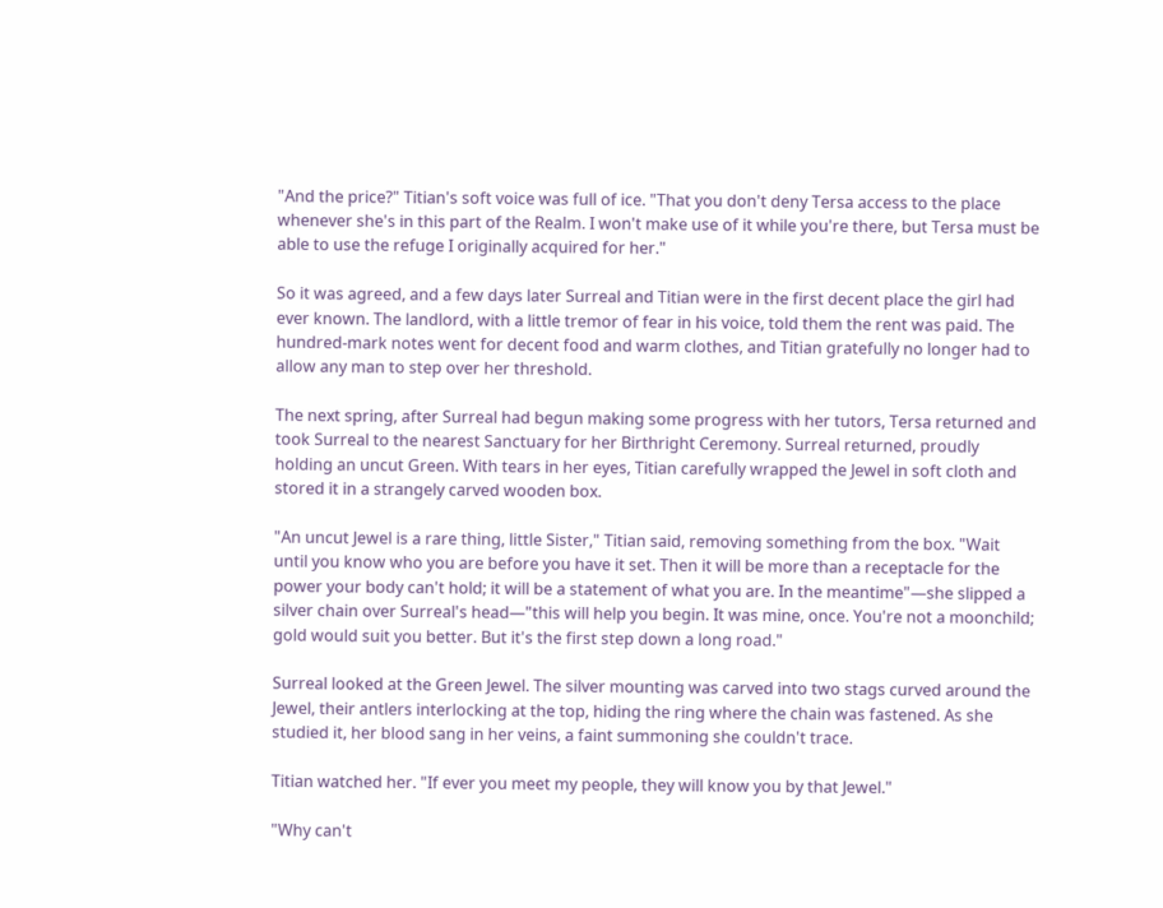"And the price?" Titian's soft voice was full of ice. "That you don't deny Tersa access to the place whenever she's in this part of the Realm. I won't make use of it while you're there, but Tersa must be able to use the refuge I originally acquired for her."

So it was agreed, and a few days later Surreal and Titian were in the first decent place the girl had ever known. The landlord, with a little tremor of fear in his voice, told them the rent was paid. The hundred-mark notes went for decent food and warm clothes, and Titian gratefully no longer had to allow any man to step over her threshold.

The next spring, after Surreal had begun making some progress with her tutors, Tersa returned and took Surreal to the nearest Sanctuary for her Birthright Ceremony. Surreal returned, proudly holding an uncut Green. With tears in her eyes, Titian carefully wrapped the Jewel in soft cloth and stored it in a strangely carved wooden box.

"An uncut Jewel is a rare thing, little Sister," Titian said, removing something from the box. "Wait until you know who you are before you have it set. Then it will be more than a receptacle for the power your body can't hold; it will be a statement of what you are. In the meantime"—she slipped a silver chain over Surreal's head—"this will help you begin. It was mine, once. You're not a moonchild; gold would suit you better. But it's the first step down a long road."

Surreal looked at the Green Jewel. The silver mounting was carved into two stags curved around the Jewel, their antlers interlocking at the top, hiding the ring where the chain was fastened. As she studied it, her blood sang in her veins, a faint summoning she couldn't trace.

Titian watched her. "If ever you meet my people, they will know you by that Jewel."

"Why can't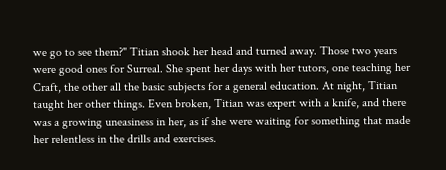we go to see them?" Titian shook her head and turned away. Those two years were good ones for Surreal. She spent her days with her tutors, one teaching her Craft, the other all the basic subjects for a general education. At night, Titian taught her other things. Even broken, Titian was expert with a knife, and there was a growing uneasiness in her, as if she were waiting for something that made her relentless in the drills and exercises.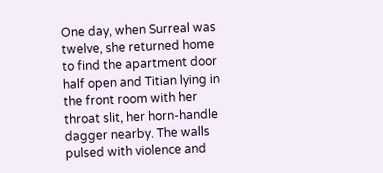One day, when Surreal was twelve, she returned home to find the apartment door half open and Titian lying in the front room with her throat slit, her horn-handle dagger nearby. The walls pulsed with violence and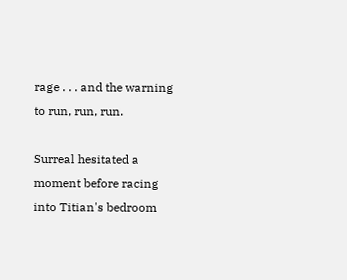rage . . . and the warning to run, run, run.

Surreal hesitated a moment before racing into Titian's bedroom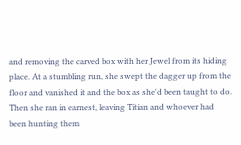and removing the carved box with her Jewel from its hiding place. At a stumbling run, she swept the dagger up from the floor and vanished it and the box as she'd been taught to do. Then she ran in earnest, leaving Titian and whoever had been hunting them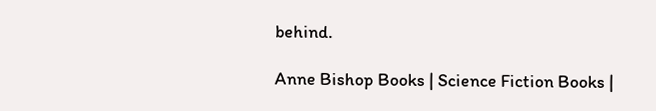behind.

Anne Bishop Books | Science Fiction Books |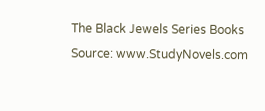The Black Jewels Series Books
Source: www.StudyNovels.com